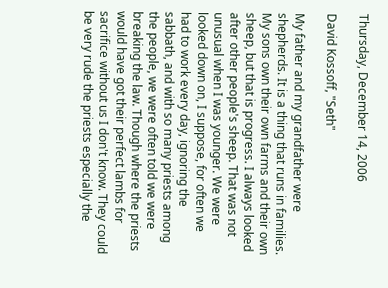Thursday, December 14, 2006

David Kossoff, "Seth"

My father and my grandfather were shepherds. It is a thing that runs in families. My sons own their own farms and their own sheep, but that is progress. I always looked after other people's sheep. That was not unusual when I was younger. We were looked down on, I suppose, for often we had to work every day, ignoring the sabbath, and with so many priests among the people, we were often told we were breaking the law. Though where the priests would have got their perfect lambs for sacrifice without us I don't know. They could be very rude the priests especially the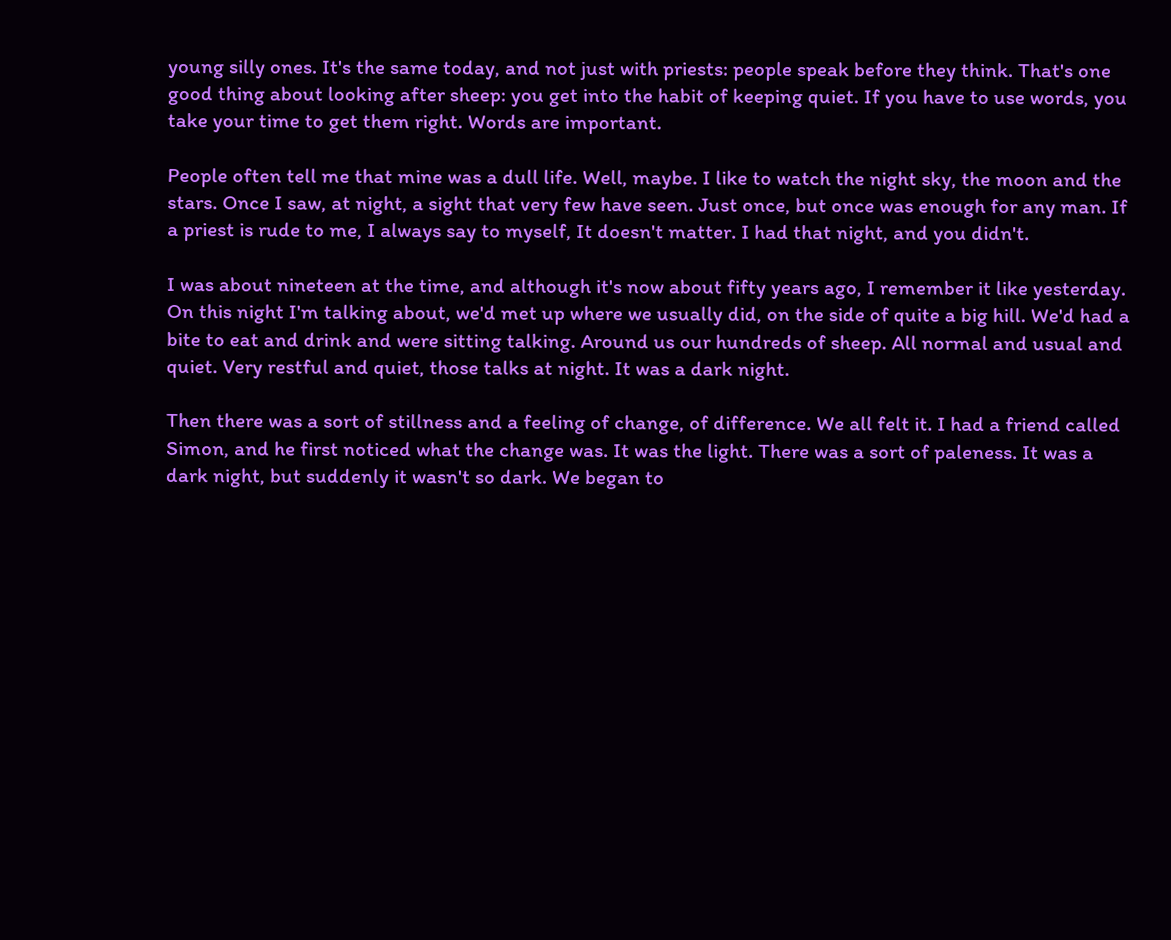young silly ones. It's the same today, and not just with priests: people speak before they think. That's one good thing about looking after sheep: you get into the habit of keeping quiet. If you have to use words, you take your time to get them right. Words are important.

People often tell me that mine was a dull life. Well, maybe. I like to watch the night sky, the moon and the stars. Once I saw, at night, a sight that very few have seen. Just once, but once was enough for any man. If a priest is rude to me, I always say to myself, It doesn't matter. I had that night, and you didn't.

I was about nineteen at the time, and although it's now about fifty years ago, I remember it like yesterday. On this night I'm talking about, we'd met up where we usually did, on the side of quite a big hill. We'd had a bite to eat and drink and were sitting talking. Around us our hundreds of sheep. All normal and usual and quiet. Very restful and quiet, those talks at night. It was a dark night.

Then there was a sort of stillness and a feeling of change, of difference. We all felt it. I had a friend called Simon, and he first noticed what the change was. It was the light. There was a sort of paleness. It was a dark night, but suddenly it wasn't so dark. We began to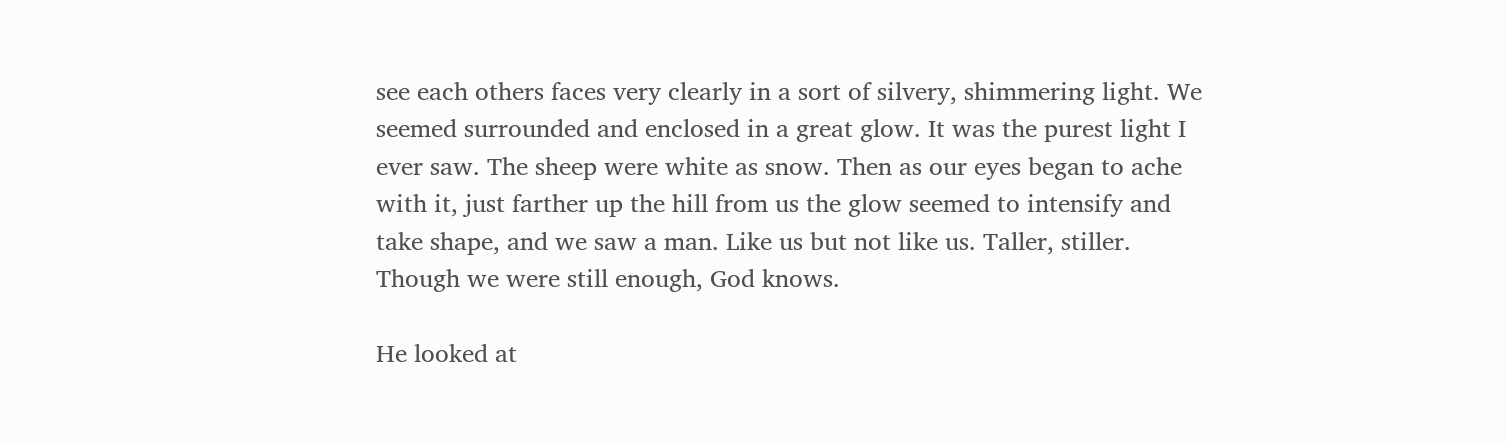see each others faces very clearly in a sort of silvery, shimmering light. We seemed surrounded and enclosed in a great glow. It was the purest light I ever saw. The sheep were white as snow. Then as our eyes began to ache with it, just farther up the hill from us the glow seemed to intensify and take shape, and we saw a man. Like us but not like us. Taller, stiller. Though we were still enough, God knows.

He looked at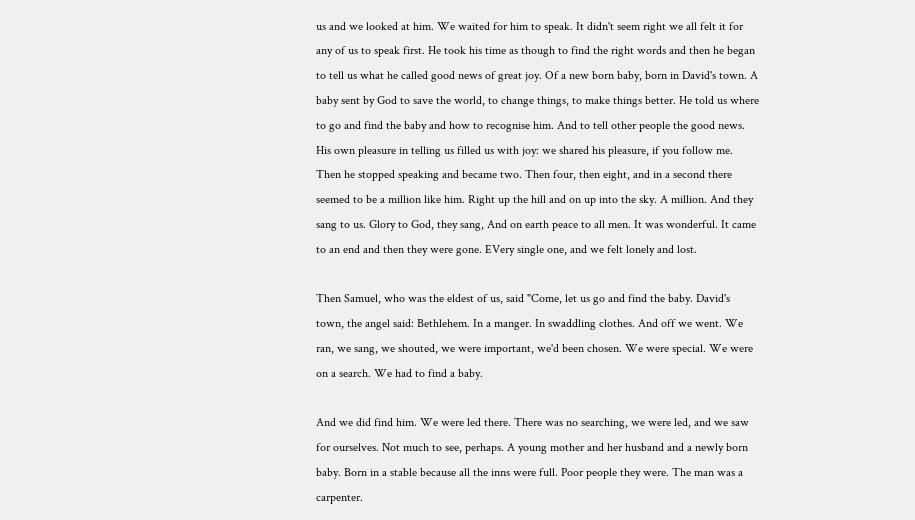us and we looked at him. We waited for him to speak. It didn't seem right we all felt it for any of us to speak first. He took his time as though to find the right words and then he began to tell us what he called good news of great joy. Of a new born baby, born in David's town. A baby sent by God to save the world, to change things, to make things better. He told us where to go and find the baby and how to recognise him. And to tell other people the good news. His own pleasure in telling us filled us with joy: we shared his pleasure, if you follow me. Then he stopped speaking and became two. Then four, then eight, and in a second there seemed to be a million like him. Right up the hill and on up into the sky. A million. And they sang to us. Glory to God, they sang, And on earth peace to all men. It was wonderful. It came to an end and then they were gone. EVery single one, and we felt lonely and lost.

Then Samuel, who was the eldest of us, said "Come, let us go and find the baby. David's town, the angel said: Bethlehem. In a manger. In swaddling clothes. And off we went. We ran, we sang, we shouted, we were important, we'd been chosen. We were special. We were on a search. We had to find a baby.

And we did find him. We were led there. There was no searching, we were led, and we saw for ourselves. Not much to see, perhaps. A young mother and her husband and a newly born baby. Born in a stable because all the inns were full. Poor people they were. The man was a carpenter.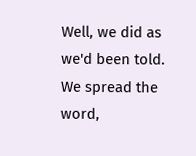Well, we did as we'd been told. We spread the word,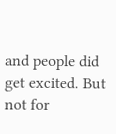and people did get excited. But not for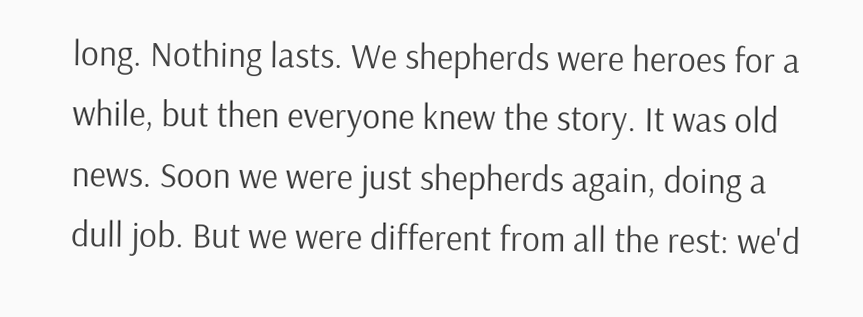long. Nothing lasts. We shepherds were heroes for a while, but then everyone knew the story. It was old news. Soon we were just shepherds again, doing a dull job. But we were different from all the rest: we'd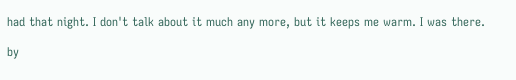had that night. I don't talk about it much any more, but it keeps me warm. I was there.

by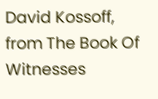David Kossoff,
from The Book Of Witnesses